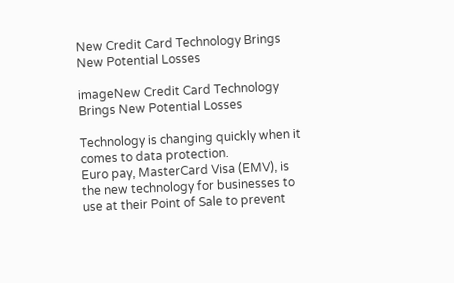New Credit Card Technology Brings New Potential Losses

imageNew Credit Card Technology Brings New Potential Losses

Technology is changing quickly when it comes to data protection.
Euro pay, MasterCard Visa (EMV), is the new technology for businesses to use at their Point of Sale to prevent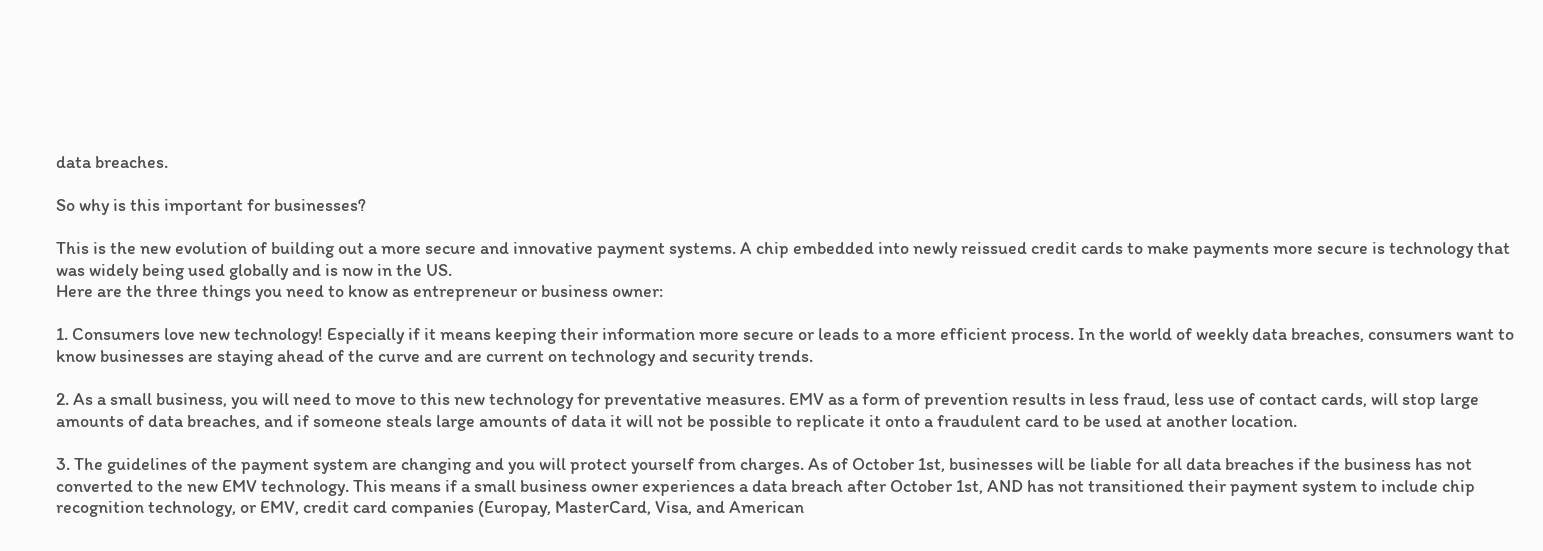data breaches.

So why is this important for businesses?

This is the new evolution of building out a more secure and innovative payment systems. A chip embedded into newly reissued credit cards to make payments more secure is technology that was widely being used globally and is now in the US.
Here are the three things you need to know as entrepreneur or business owner:

1. Consumers love new technology! Especially if it means keeping their information more secure or leads to a more efficient process. In the world of weekly data breaches, consumers want to know businesses are staying ahead of the curve and are current on technology and security trends.

2. As a small business, you will need to move to this new technology for preventative measures. EMV as a form of prevention results in less fraud, less use of contact cards, will stop large amounts of data breaches, and if someone steals large amounts of data it will not be possible to replicate it onto a fraudulent card to be used at another location.

3. The guidelines of the payment system are changing and you will protect yourself from charges. As of October 1st, businesses will be liable for all data breaches if the business has not converted to the new EMV technology. This means if a small business owner experiences a data breach after October 1st, AND has not transitioned their payment system to include chip recognition technology, or EMV, credit card companies (Europay, MasterCard, Visa, and American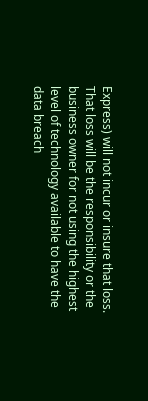Express) will not incur or insure that loss. That loss will be the responsibility or the business owner for not using the highest level of technology available to have the data breach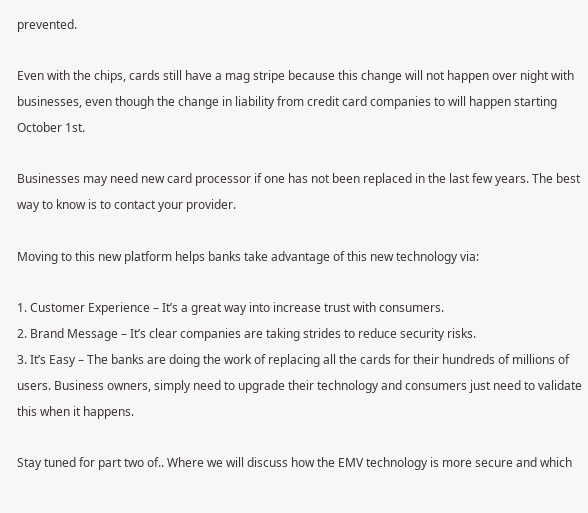prevented.

Even with the chips, cards still have a mag stripe because this change will not happen over night with businesses, even though the change in liability from credit card companies to will happen starting October 1st.

Businesses may need new card processor if one has not been replaced in the last few years. The best way to know is to contact your provider.

Moving to this new platform helps banks take advantage of this new technology via:

1. Customer Experience – It’s a great way into increase trust with consumers.
2. Brand Message – It’s clear companies are taking strides to reduce security risks.
3. It’s Easy – The banks are doing the work of replacing all the cards for their hundreds of millions of users. Business owners, simply need to upgrade their technology and consumers just need to validate this when it happens.

Stay tuned for part two of.. Where we will discuss how the EMV technology is more secure and which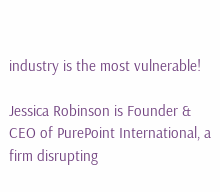industry is the most vulnerable!

Jessica Robinson is Founder & CEO of PurePoint International, a firm disrupting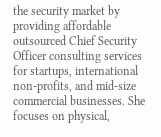the security market by providing affordable outsourced Chief Security Officer consulting services for startups, international non-profits, and mid-size commercial businesses. She focuses on physical,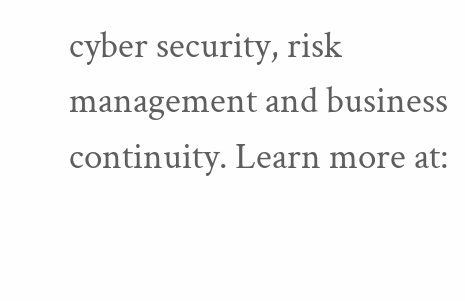cyber security, risk management and business continuity. Learn more at: